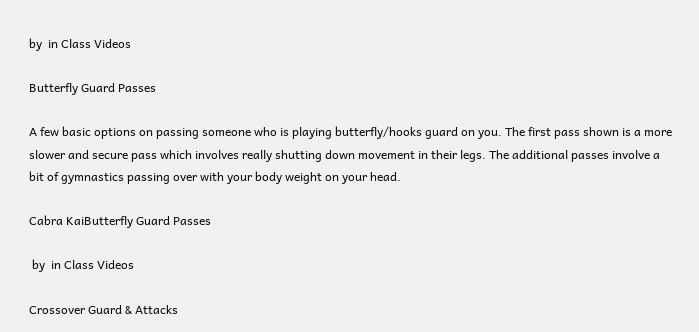by  in Class Videos

Butterfly Guard Passes

A few basic options on passing someone who is playing butterfly/hooks guard on you. The first pass shown is a more slower and secure pass which involves really shutting down movement in their legs. The additional passes involve a bit of gymnastics passing over with your body weight on your head.

Cabra KaiButterfly Guard Passes

 by  in Class Videos

Crossover Guard & Attacks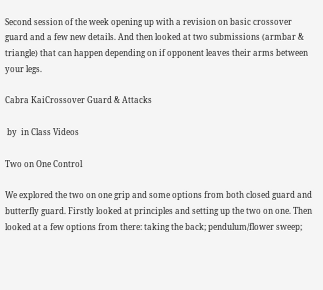Second session of the week opening up with a revision on basic crossover guard and a few new details. And then looked at two submissions (armbar & triangle) that can happen depending on if opponent leaves their arms between your legs.

Cabra KaiCrossover Guard & Attacks

 by  in Class Videos

Two on One Control

We explored the two on one grip and some options from both closed guard and butterfly guard. Firstly looked at principles and setting up the two on one. Then looked at a few options from there: taking the back; pendulum/flower sweep;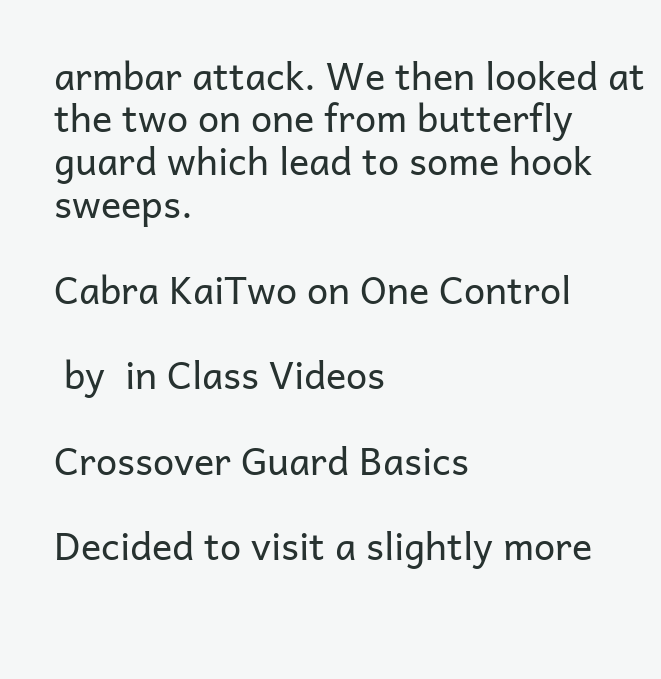armbar attack. We then looked at the two on one from butterfly guard which lead to some hook sweeps.

Cabra KaiTwo on One Control

 by  in Class Videos

Crossover Guard Basics

Decided to visit a slightly more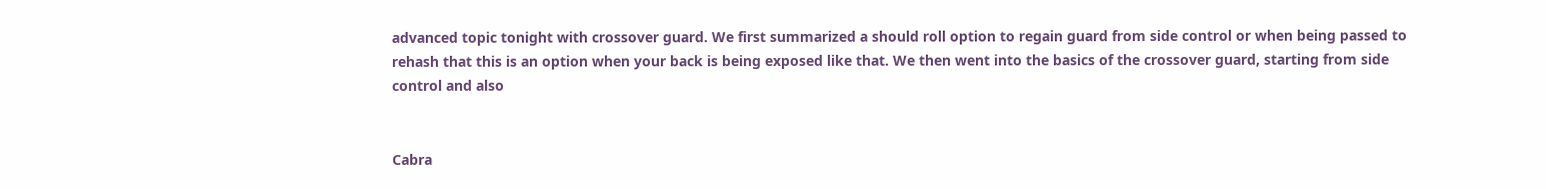advanced topic tonight with crossover guard. We first summarized a should roll option to regain guard from side control or when being passed to rehash that this is an option when your back is being exposed like that. We then went into the basics of the crossover guard, starting from side control and also


Cabra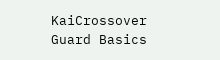KaiCrossover Guard Basics